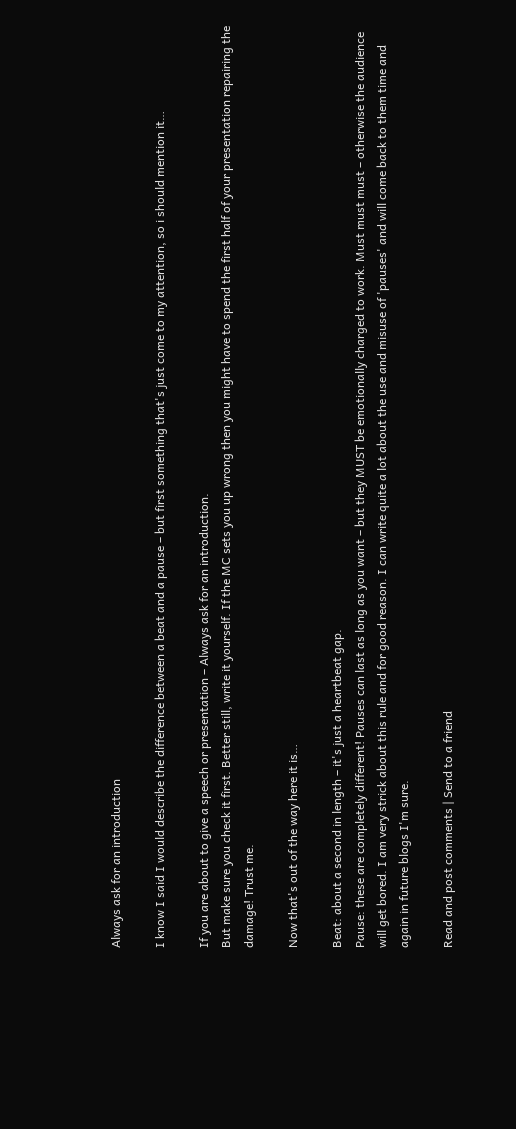Always ask for an introduction

I know I said I would describe the difference between a beat and a pause – but first something that's just come to my attention, so i should mention it…

If you are about to give a speech or presentation – Always ask for an introduction.
But make sure you check it first. Better still, write it yourself. If the MC sets you up wrong then you might have to spend the first half of your presentation repairing the damage! Trust me.

Now that's out of the way here it is…

Beat: about a second in length – it's just a heartbeat gap.
Pause: these are completely different! Pauses can last as long as you want – but they MUST be emotionally charged to work. Must must must – otherwise the audience will get bored. I am very strick about this rule and for good reason. I can write quite a lot about the use and misuse of 'pauses' and will come back to them time and again in future blogs I'm sure.

Read and post comments | Send to a friend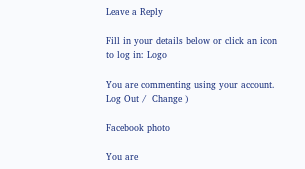Leave a Reply

Fill in your details below or click an icon to log in: Logo

You are commenting using your account. Log Out /  Change )

Facebook photo

You are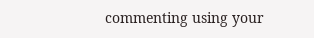commenting using your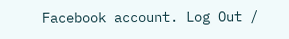Facebook account. Log Out /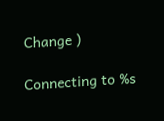Change )

Connecting to %s